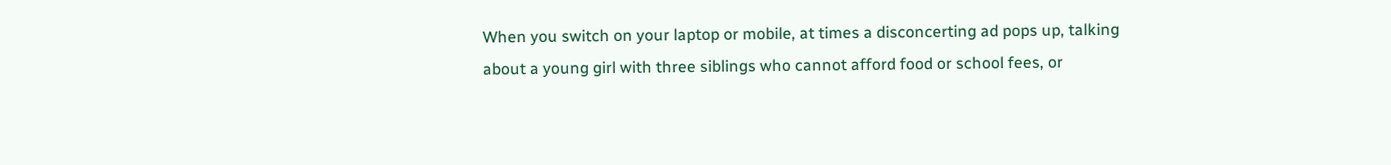When you switch on your laptop or mobile, at times a disconcerting ad pops up, talking about a young girl with three siblings who cannot afford food or school fees, or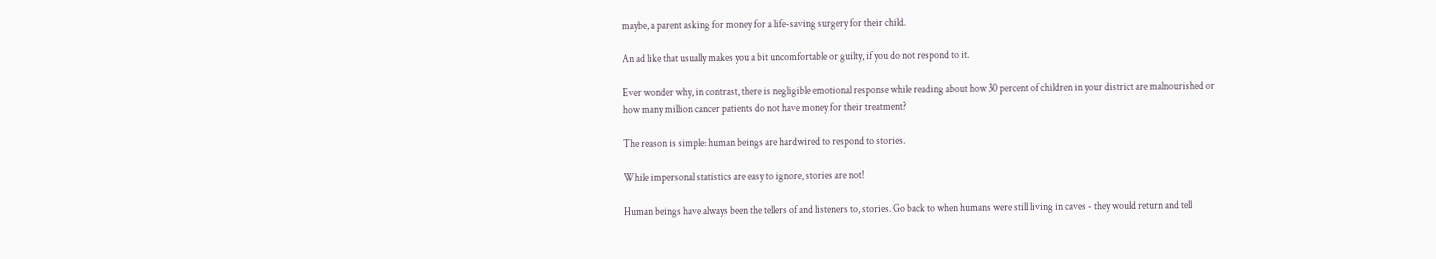maybe, a parent asking for money for a life-saving surgery for their child.

An ad like that usually makes you a bit uncomfortable or guilty, if you do not respond to it.

Ever wonder why, in contrast, there is negligible emotional response while reading about how 30 percent of children in your district are malnourished or how many million cancer patients do not have money for their treatment?

The reason is simple: human beings are hardwired to respond to stories.

While impersonal statistics are easy to ignore, stories are not!

Human beings have always been the tellers of and listeners to, stories. Go back to when humans were still living in caves - they would return and tell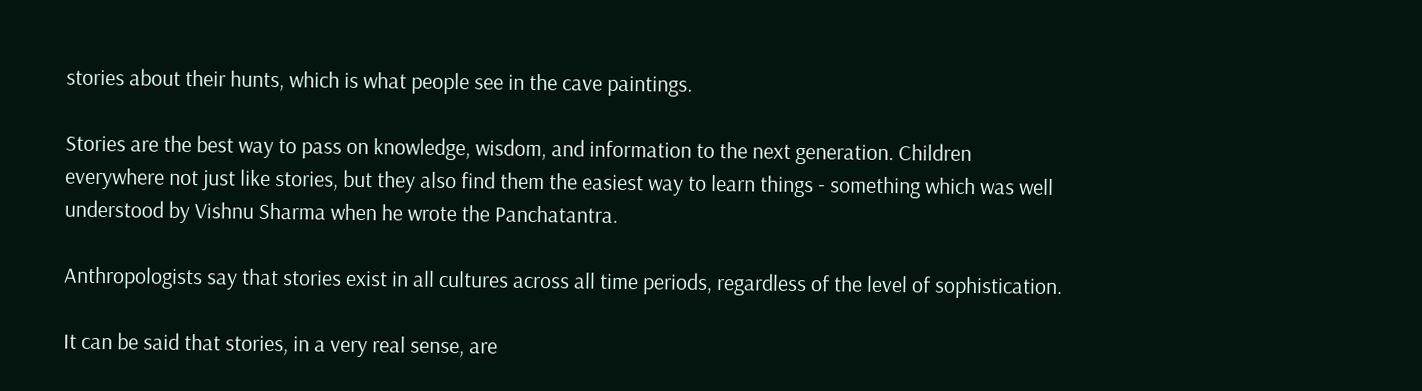stories about their hunts, which is what people see in the cave paintings.

Stories are the best way to pass on knowledge, wisdom, and information to the next generation. Children everywhere not just like stories, but they also find them the easiest way to learn things - something which was well understood by Vishnu Sharma when he wrote the Panchatantra.

Anthropologists say that stories exist in all cultures across all time periods, regardless of the level of sophistication.

It can be said that stories, in a very real sense, are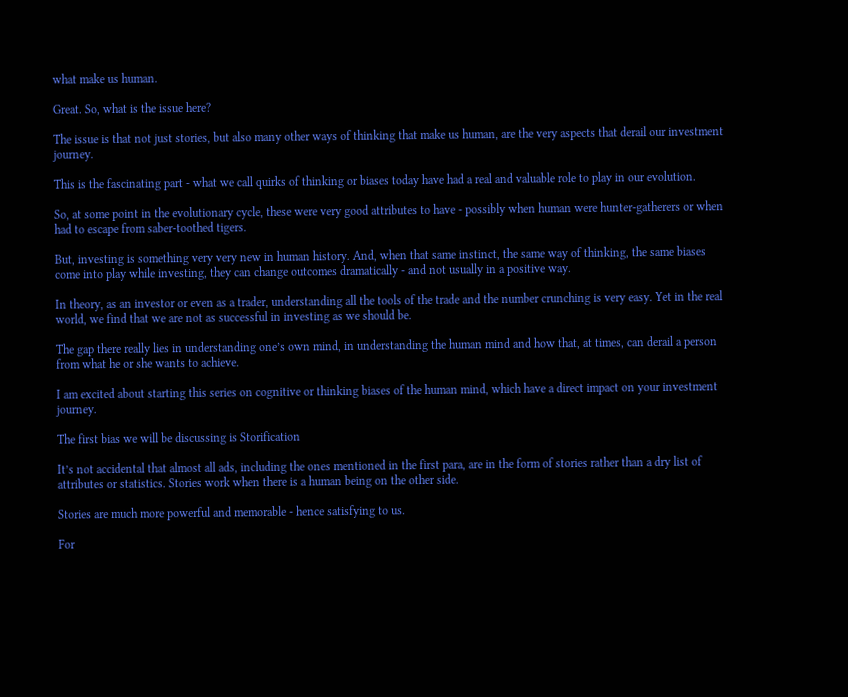what make us human.

Great. So, what is the issue here?

The issue is that not just stories, but also many other ways of thinking that make us human, are the very aspects that derail our investment journey.

This is the fascinating part - what we call quirks of thinking or biases today have had a real and valuable role to play in our evolution.

So, at some point in the evolutionary cycle, these were very good attributes to have - possibly when human were hunter-gatherers or when had to escape from saber-toothed tigers.

But, investing is something very very new in human history. And, when that same instinct, the same way of thinking, the same biases come into play while investing, they can change outcomes dramatically - and not usually in a positive way.

In theory, as an investor or even as a trader, understanding all the tools of the trade and the number crunching is very easy. Yet in the real world, we find that we are not as successful in investing as we should be.

The gap there really lies in understanding one’s own mind, in understanding the human mind and how that, at times, can derail a person from what he or she wants to achieve.

I am excited about starting this series on cognitive or thinking biases of the human mind, which have a direct impact on your investment journey.

The first bias we will be discussing is Storification

It’s not accidental that almost all ads, including the ones mentioned in the first para, are in the form of stories rather than a dry list of attributes or statistics. Stories work when there is a human being on the other side.

Stories are much more powerful and memorable - hence satisfying to us.

For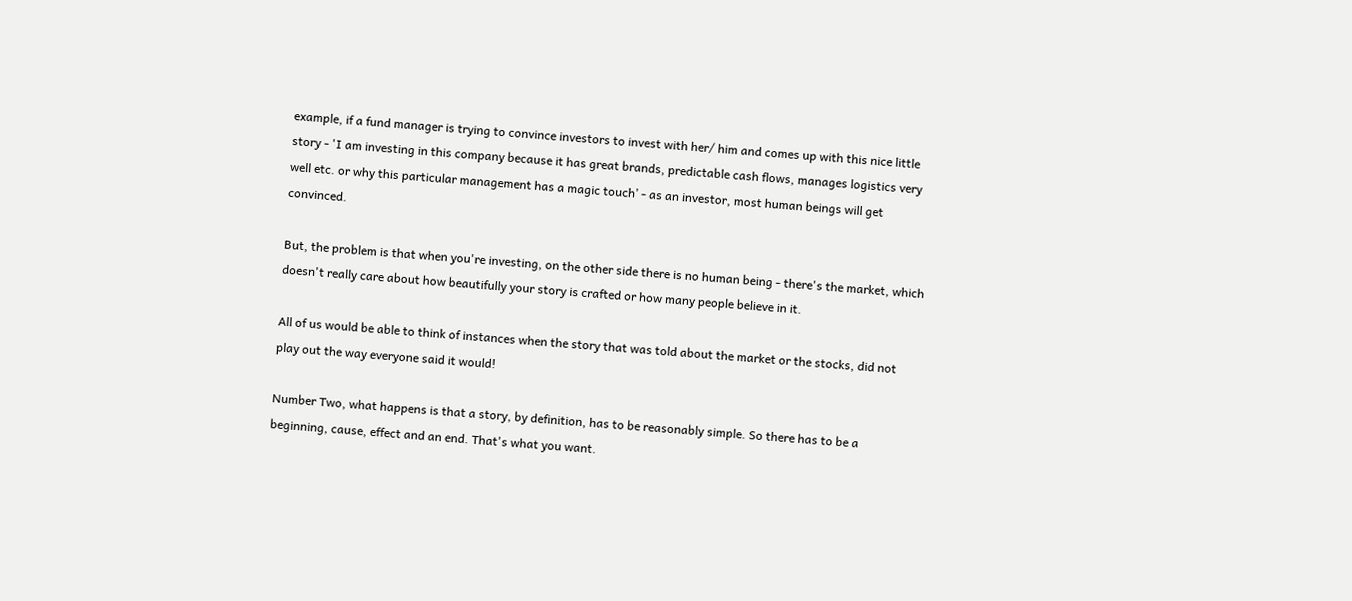example, if a fund manager is trying to convince investors to invest with her/ him and comes up with this nice little story - 'I am investing in this company because it has great brands, predictable cash flows, manages logistics very well etc. or why this particular management has a magic touch’ - as an investor, most human beings will get convinced.

But, the problem is that when you're investing, on the other side there is no human being - there's the market, which doesn't really care about how beautifully your story is crafted or how many people believe in it.

All of us would be able to think of instances when the story that was told about the market or the stocks, did not play out the way everyone said it would!

Number Two, what happens is that a story, by definition, has to be reasonably simple. So there has to be a beginning, cause, effect and an end. That's what you want.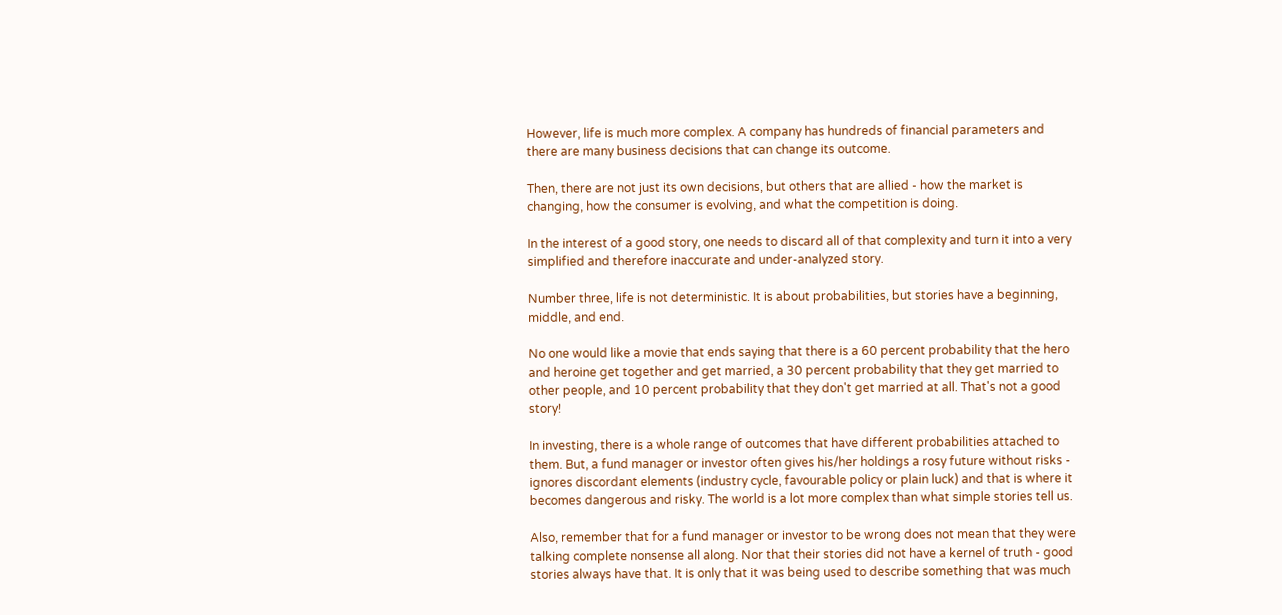However, life is much more complex. A company has hundreds of financial parameters and there are many business decisions that can change its outcome.

Then, there are not just its own decisions, but others that are allied - how the market is changing, how the consumer is evolving, and what the competition is doing.

In the interest of a good story, one needs to discard all of that complexity and turn it into a very simplified and therefore inaccurate and under-analyzed story.

Number three, life is not deterministic. It is about probabilities, but stories have a beginning, middle, and end.

No one would like a movie that ends saying that there is a 60 percent probability that the hero and heroine get together and get married, a 30 percent probability that they get married to other people, and 10 percent probability that they don't get married at all. That's not a good story!

In investing, there is a whole range of outcomes that have different probabilities attached to them. But, a fund manager or investor often gives his/her holdings a rosy future without risks - ignores discordant elements (industry cycle, favourable policy or plain luck) and that is where it becomes dangerous and risky. The world is a lot more complex than what simple stories tell us.

Also, remember that for a fund manager or investor to be wrong does not mean that they were talking complete nonsense all along. Nor that their stories did not have a kernel of truth - good stories always have that. It is only that it was being used to describe something that was much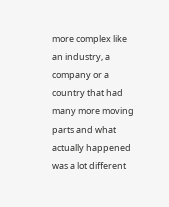more complex like an industry, a company or a country that had many more moving parts and what actually happened was a lot different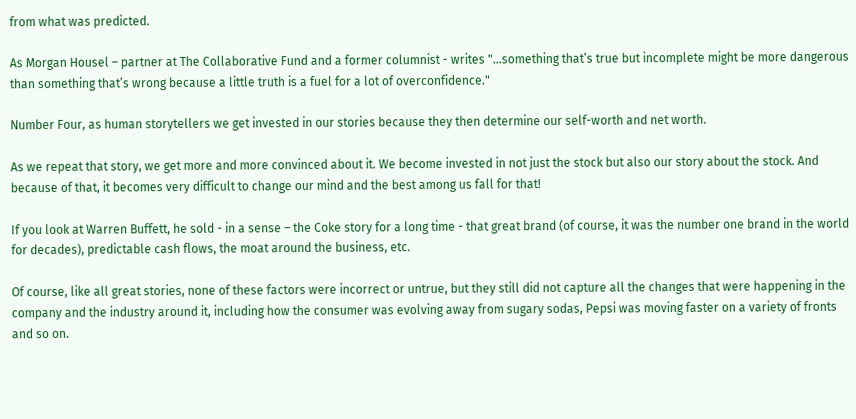from what was predicted.

As Morgan Housel – partner at The Collaborative Fund and a former columnist - writes "...something that’s true but incomplete might be more dangerous than something that’s wrong because a little truth is a fuel for a lot of overconfidence."

Number Four, as human storytellers we get invested in our stories because they then determine our self-worth and net worth.

As we repeat that story, we get more and more convinced about it. We become invested in not just the stock but also our story about the stock. And because of that, it becomes very difficult to change our mind and the best among us fall for that!

If you look at Warren Buffett, he sold - in a sense – the Coke story for a long time - that great brand (of course, it was the number one brand in the world for decades), predictable cash flows, the moat around the business, etc.

Of course, like all great stories, none of these factors were incorrect or untrue, but they still did not capture all the changes that were happening in the company and the industry around it, including how the consumer was evolving away from sugary sodas, Pepsi was moving faster on a variety of fronts and so on.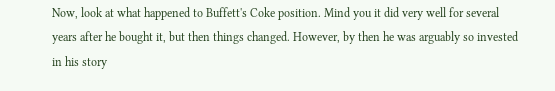Now, look at what happened to Buffett's Coke position. Mind you it did very well for several years after he bought it, but then things changed. However, by then he was arguably so invested in his story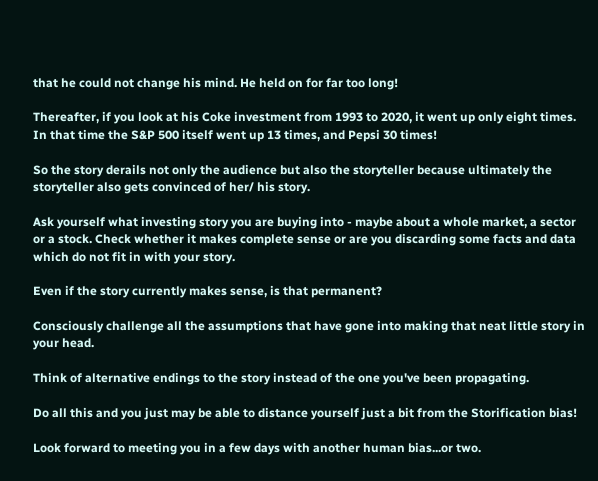that he could not change his mind. He held on for far too long!

Thereafter, if you look at his Coke investment from 1993 to 2020, it went up only eight times. In that time the S&P 500 itself went up 13 times, and Pepsi 30 times!

So the story derails not only the audience but also the storyteller because ultimately the storyteller also gets convinced of her/ his story.

Ask yourself what investing story you are buying into - maybe about a whole market, a sector or a stock. Check whether it makes complete sense or are you discarding some facts and data which do not fit in with your story.

Even if the story currently makes sense, is that permanent?

Consciously challenge all the assumptions that have gone into making that neat little story in your head.

Think of alternative endings to the story instead of the one you've been propagating.

Do all this and you just may be able to distance yourself just a bit from the Storification bias!

Look forward to meeting you in a few days with another human bias...or two.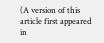(A version of this article first appeared in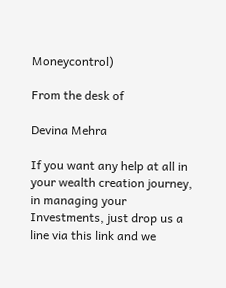Moneycontrol)

From the desk of

Devina Mehra

If you want any help at all in your wealth creation journey, in managing your Investments, just drop us a line via this link and we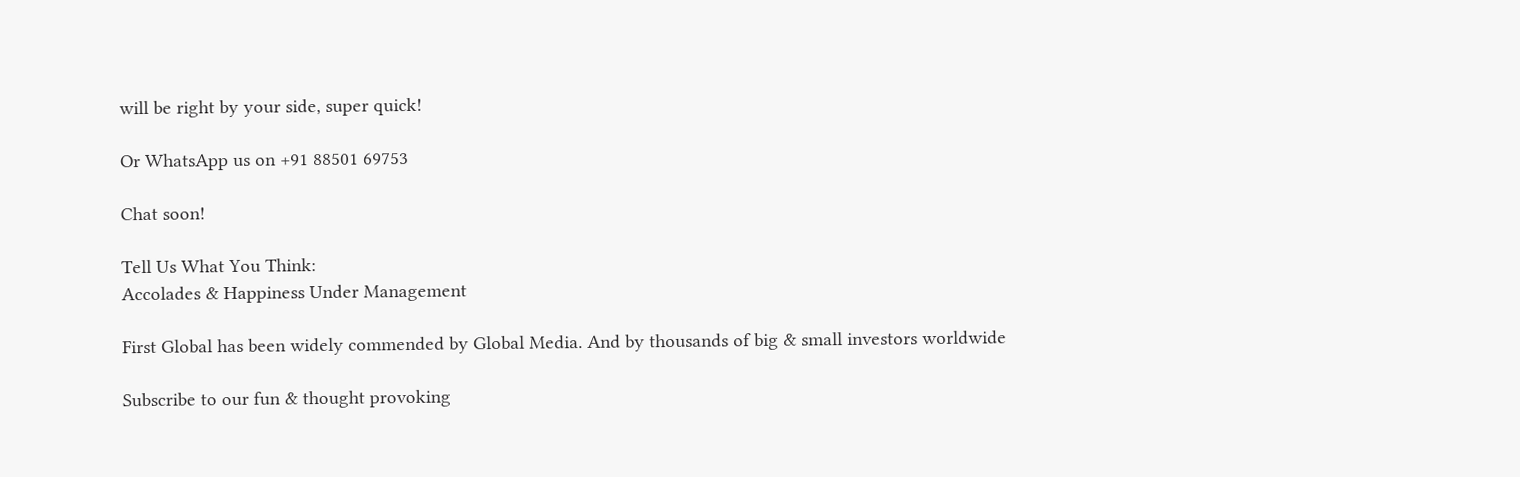will be right by your side, super quick!

Or WhatsApp us on +91 88501 69753

Chat soon!

Tell Us What You Think:
Accolades & Happiness Under Management

First Global has been widely commended by Global Media. And by thousands of big & small investors worldwide

Subscribe to our fun & thought provoking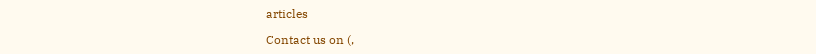articles

Contact us on (,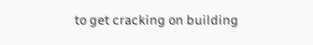to get cracking on building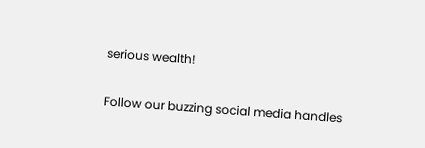serious wealth!

Follow our buzzing social media handles